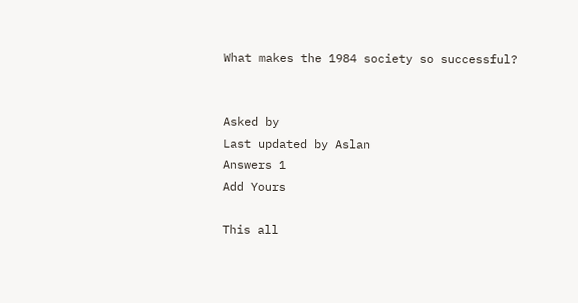What makes the 1984 society so successful?


Asked by
Last updated by Aslan
Answers 1
Add Yours

This all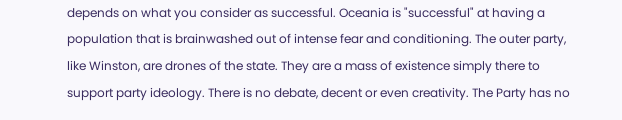depends on what you consider as successful. Oceania is "successful" at having a population that is brainwashed out of intense fear and conditioning. The outer party, like Winston, are drones of the state. They are a mass of existence simply there to support party ideology. There is no debate, decent or even creativity. The Party has no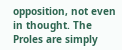opposition, not even in thought. The Proles are simply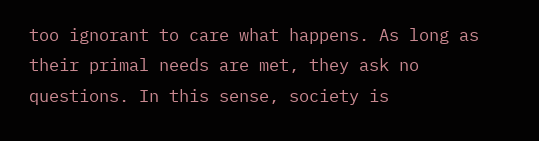too ignorant to care what happens. As long as their primal needs are met, they ask no questions. In this sense, society is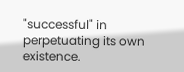"successful" in perpetuating its own existence.